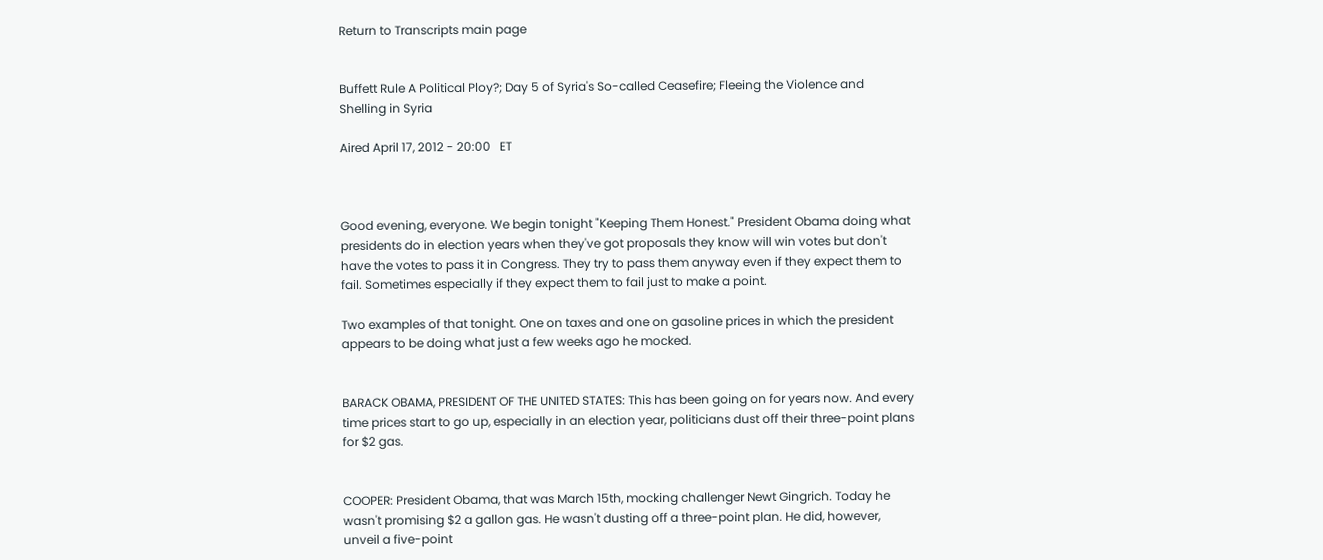Return to Transcripts main page


Buffett Rule A Political Ploy?; Day 5 of Syria's So-called Ceasefire; Fleeing the Violence and Shelling in Syria

Aired April 17, 2012 - 20:00   ET



Good evening, everyone. We begin tonight "Keeping Them Honest." President Obama doing what presidents do in election years when they've got proposals they know will win votes but don't have the votes to pass it in Congress. They try to pass them anyway even if they expect them to fail. Sometimes especially if they expect them to fail just to make a point.

Two examples of that tonight. One on taxes and one on gasoline prices in which the president appears to be doing what just a few weeks ago he mocked.


BARACK OBAMA, PRESIDENT OF THE UNITED STATES: This has been going on for years now. And every time prices start to go up, especially in an election year, politicians dust off their three-point plans for $2 gas.


COOPER: President Obama, that was March 15th, mocking challenger Newt Gingrich. Today he wasn't promising $2 a gallon gas. He wasn't dusting off a three-point plan. He did, however, unveil a five-point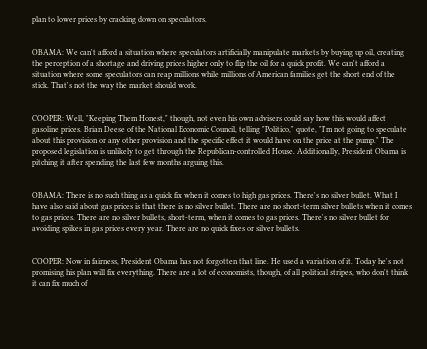plan to lower prices by cracking down on speculators.


OBAMA: We can't afford a situation where speculators artificially manipulate markets by buying up oil, creating the perception of a shortage and driving prices higher only to flip the oil for a quick profit. We can't afford a situation where some speculators can reap millions while millions of American families get the short end of the stick. That's not the way the market should work.


COOPER: Well, "Keeping Them Honest," though, not even his own advisers could say how this would affect gasoline prices. Brian Deese of the National Economic Council, telling "Politico," quote, "I'm not going to speculate about this provision or any other provision and the specific effect it would have on the price at the pump." The proposed legislation is unlikely to get through the Republican-controlled House. Additionally, President Obama is pitching it after spending the last few months arguing this.


OBAMA: There is no such thing as a quick fix when it comes to high gas prices. There's no silver bullet. What I have also said about gas prices is that there is no silver bullet. There are no short-term silver bullets when it comes to gas prices. There are no silver bullets, short-term, when it comes to gas prices. There's no silver bullet for avoiding spikes in gas prices every year. There are no quick fixes or silver bullets.


COOPER: Now in fairness, President Obama has not forgotten that line. He used a variation of it. Today he's not promising his plan will fix everything. There are a lot of economists, though, of all political stripes, who don't think it can fix much of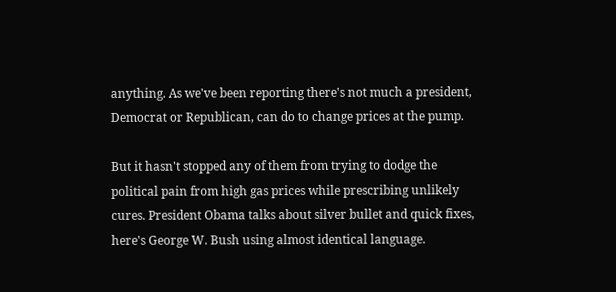anything. As we've been reporting there's not much a president, Democrat or Republican, can do to change prices at the pump.

But it hasn't stopped any of them from trying to dodge the political pain from high gas prices while prescribing unlikely cures. President Obama talks about silver bullet and quick fixes, here's George W. Bush using almost identical language.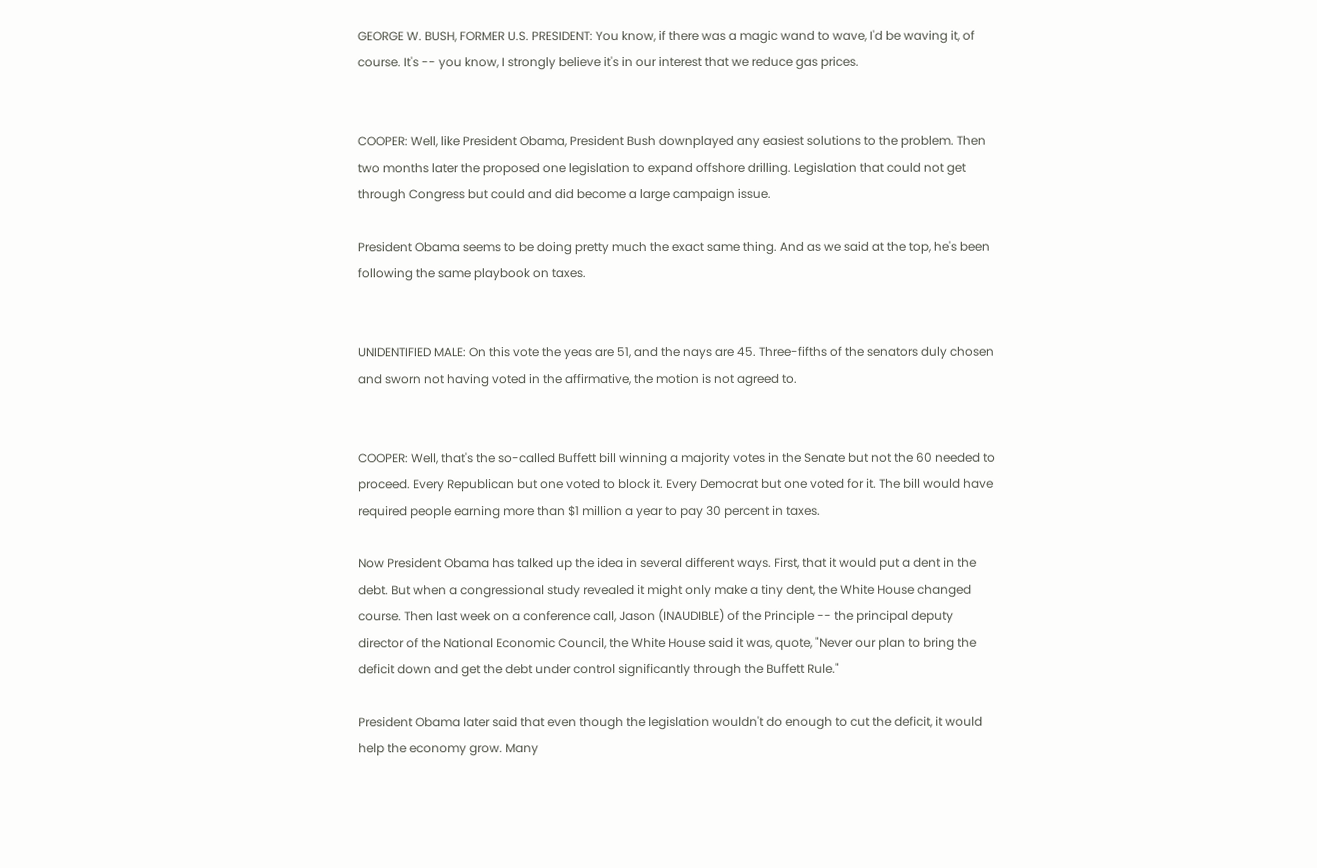GEORGE W. BUSH, FORMER U.S. PRESIDENT: You know, if there was a magic wand to wave, I'd be waving it, of course. It's -- you know, I strongly believe it's in our interest that we reduce gas prices.


COOPER: Well, like President Obama, President Bush downplayed any easiest solutions to the problem. Then two months later the proposed one legislation to expand offshore drilling. Legislation that could not get through Congress but could and did become a large campaign issue.

President Obama seems to be doing pretty much the exact same thing. And as we said at the top, he's been following the same playbook on taxes.


UNIDENTIFIED MALE: On this vote the yeas are 51, and the nays are 45. Three-fifths of the senators duly chosen and sworn not having voted in the affirmative, the motion is not agreed to.


COOPER: Well, that's the so-called Buffett bill winning a majority votes in the Senate but not the 60 needed to proceed. Every Republican but one voted to block it. Every Democrat but one voted for it. The bill would have required people earning more than $1 million a year to pay 30 percent in taxes.

Now President Obama has talked up the idea in several different ways. First, that it would put a dent in the debt. But when a congressional study revealed it might only make a tiny dent, the White House changed course. Then last week on a conference call, Jason (INAUDIBLE) of the Principle -- the principal deputy director of the National Economic Council, the White House said it was, quote, "Never our plan to bring the deficit down and get the debt under control significantly through the Buffett Rule."

President Obama later said that even though the legislation wouldn't do enough to cut the deficit, it would help the economy grow. Many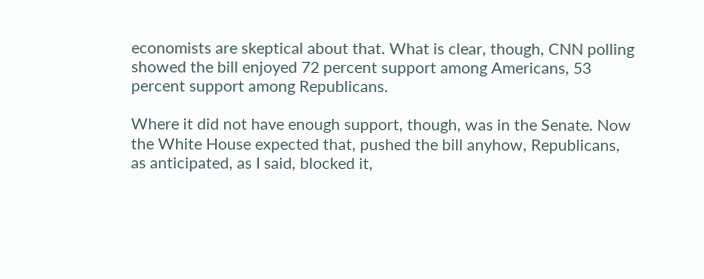economists are skeptical about that. What is clear, though, CNN polling showed the bill enjoyed 72 percent support among Americans, 53 percent support among Republicans.

Where it did not have enough support, though, was in the Senate. Now the White House expected that, pushed the bill anyhow, Republicans, as anticipated, as I said, blocked it,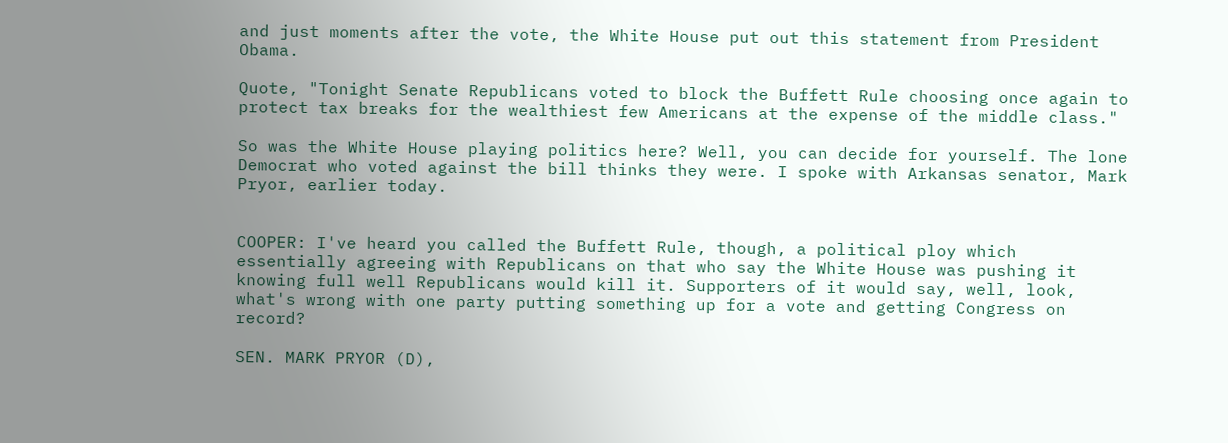and just moments after the vote, the White House put out this statement from President Obama.

Quote, "Tonight Senate Republicans voted to block the Buffett Rule choosing once again to protect tax breaks for the wealthiest few Americans at the expense of the middle class."

So was the White House playing politics here? Well, you can decide for yourself. The lone Democrat who voted against the bill thinks they were. I spoke with Arkansas senator, Mark Pryor, earlier today.


COOPER: I've heard you called the Buffett Rule, though, a political ploy which essentially agreeing with Republicans on that who say the White House was pushing it knowing full well Republicans would kill it. Supporters of it would say, well, look, what's wrong with one party putting something up for a vote and getting Congress on record?

SEN. MARK PRYOR (D),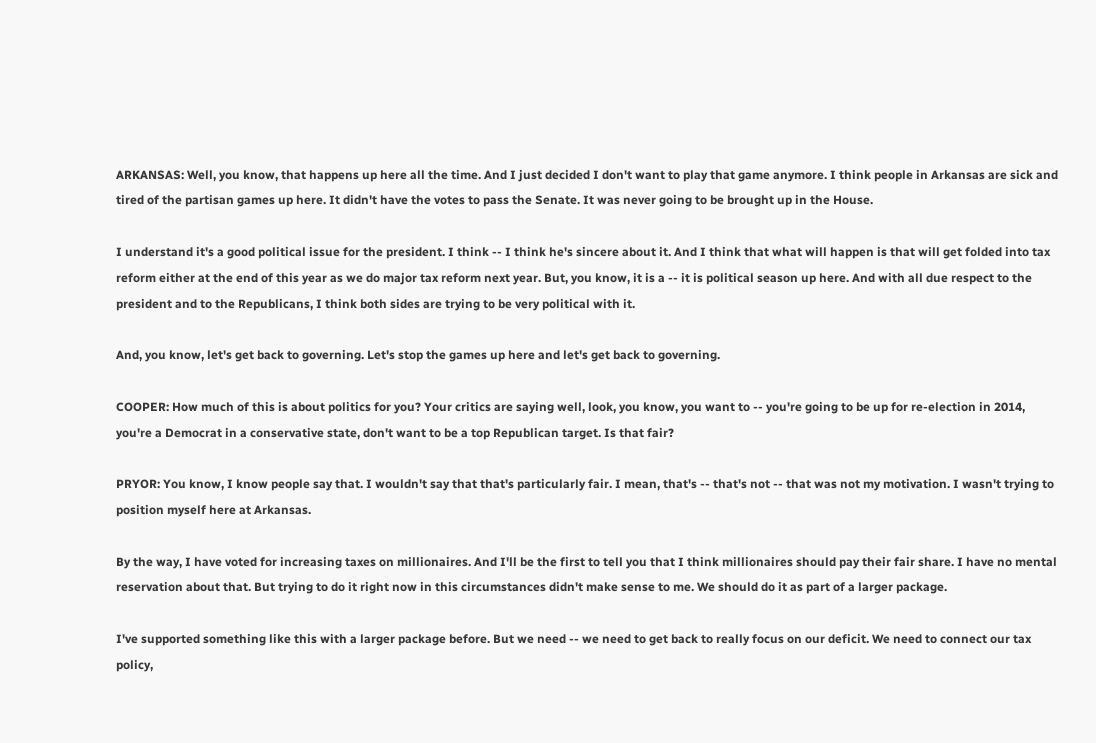ARKANSAS: Well, you know, that happens up here all the time. And I just decided I don't want to play that game anymore. I think people in Arkansas are sick and tired of the partisan games up here. It didn't have the votes to pass the Senate. It was never going to be brought up in the House.

I understand it's a good political issue for the president. I think -- I think he's sincere about it. And I think that what will happen is that will get folded into tax reform either at the end of this year as we do major tax reform next year. But, you know, it is a -- it is political season up here. And with all due respect to the president and to the Republicans, I think both sides are trying to be very political with it.

And, you know, let's get back to governing. Let's stop the games up here and let's get back to governing.

COOPER: How much of this is about politics for you? Your critics are saying well, look, you know, you want to -- you're going to be up for re-election in 2014, you're a Democrat in a conservative state, don't want to be a top Republican target. Is that fair?

PRYOR: You know, I know people say that. I wouldn't say that that's particularly fair. I mean, that's -- that's not -- that was not my motivation. I wasn't trying to position myself here at Arkansas.

By the way, I have voted for increasing taxes on millionaires. And I'll be the first to tell you that I think millionaires should pay their fair share. I have no mental reservation about that. But trying to do it right now in this circumstances didn't make sense to me. We should do it as part of a larger package.

I've supported something like this with a larger package before. But we need -- we need to get back to really focus on our deficit. We need to connect our tax policy,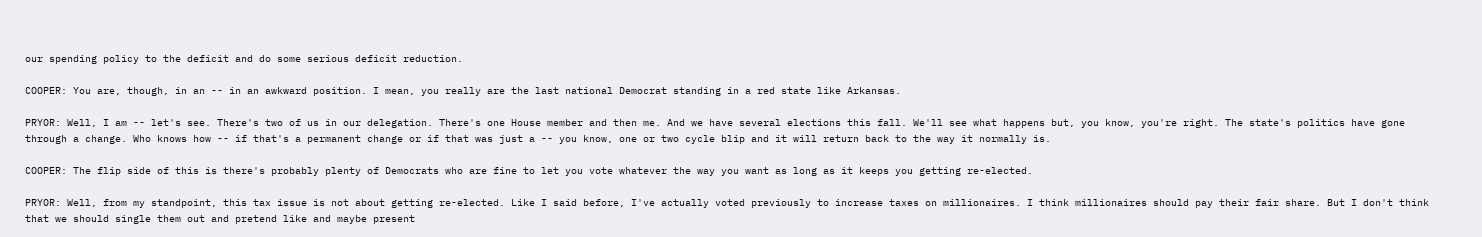our spending policy to the deficit and do some serious deficit reduction.

COOPER: You are, though, in an -- in an awkward position. I mean, you really are the last national Democrat standing in a red state like Arkansas.

PRYOR: Well, I am -- let's see. There's two of us in our delegation. There's one House member and then me. And we have several elections this fall. We'll see what happens but, you know, you're right. The state's politics have gone through a change. Who knows how -- if that's a permanent change or if that was just a -- you know, one or two cycle blip and it will return back to the way it normally is.

COOPER: The flip side of this is there's probably plenty of Democrats who are fine to let you vote whatever the way you want as long as it keeps you getting re-elected.

PRYOR: Well, from my standpoint, this tax issue is not about getting re-elected. Like I said before, I've actually voted previously to increase taxes on millionaires. I think millionaires should pay their fair share. But I don't think that we should single them out and pretend like and maybe present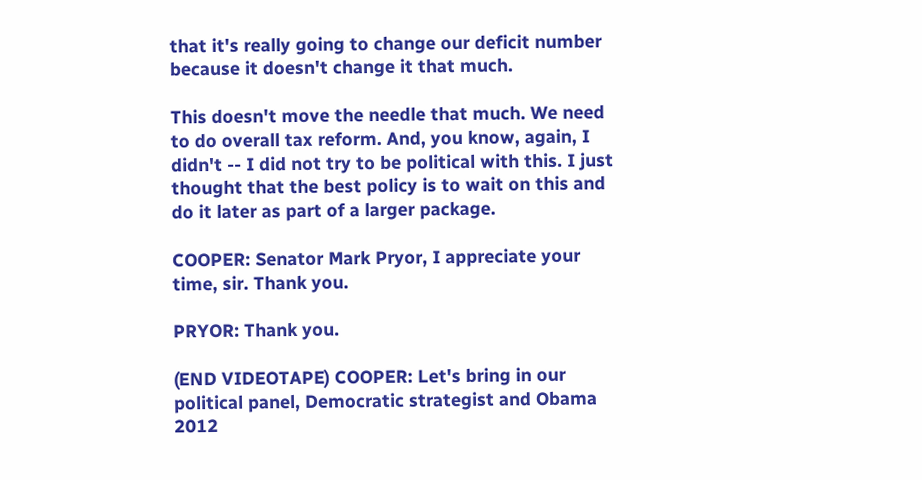that it's really going to change our deficit number because it doesn't change it that much.

This doesn't move the needle that much. We need to do overall tax reform. And, you know, again, I didn't -- I did not try to be political with this. I just thought that the best policy is to wait on this and do it later as part of a larger package.

COOPER: Senator Mark Pryor, I appreciate your time, sir. Thank you.

PRYOR: Thank you.

(END VIDEOTAPE) COOPER: Let's bring in our political panel, Democratic strategist and Obama 2012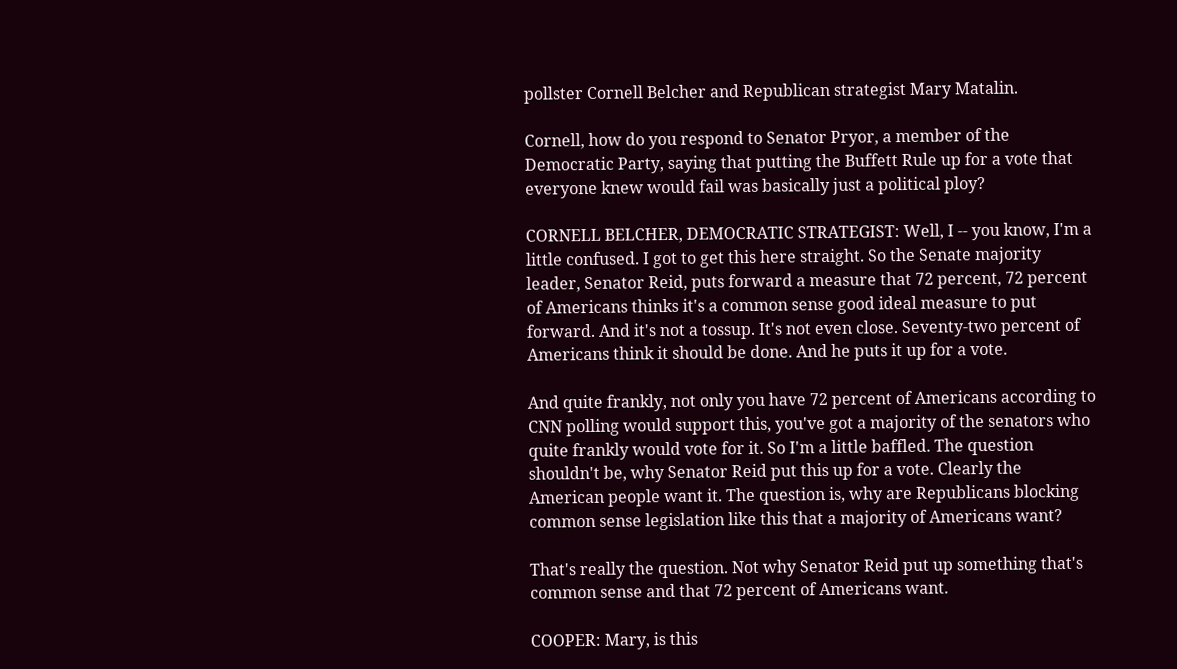pollster Cornell Belcher and Republican strategist Mary Matalin.

Cornell, how do you respond to Senator Pryor, a member of the Democratic Party, saying that putting the Buffett Rule up for a vote that everyone knew would fail was basically just a political ploy?

CORNELL BELCHER, DEMOCRATIC STRATEGIST: Well, I -- you know, I'm a little confused. I got to get this here straight. So the Senate majority leader, Senator Reid, puts forward a measure that 72 percent, 72 percent of Americans thinks it's a common sense good ideal measure to put forward. And it's not a tossup. It's not even close. Seventy-two percent of Americans think it should be done. And he puts it up for a vote.

And quite frankly, not only you have 72 percent of Americans according to CNN polling would support this, you've got a majority of the senators who quite frankly would vote for it. So I'm a little baffled. The question shouldn't be, why Senator Reid put this up for a vote. Clearly the American people want it. The question is, why are Republicans blocking common sense legislation like this that a majority of Americans want?

That's really the question. Not why Senator Reid put up something that's common sense and that 72 percent of Americans want.

COOPER: Mary, is this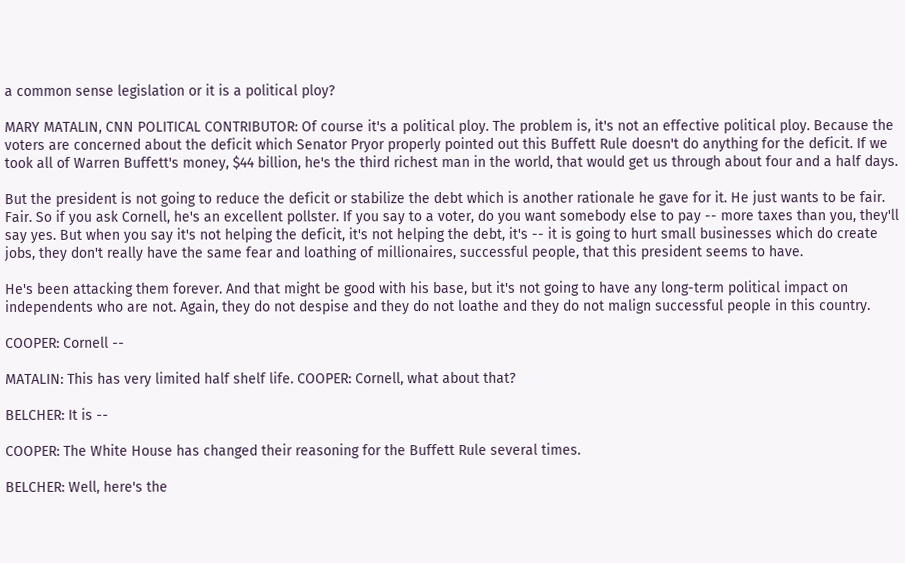a common sense legislation or it is a political ploy?

MARY MATALIN, CNN POLITICAL CONTRIBUTOR: Of course it's a political ploy. The problem is, it's not an effective political ploy. Because the voters are concerned about the deficit which Senator Pryor properly pointed out this Buffett Rule doesn't do anything for the deficit. If we took all of Warren Buffett's money, $44 billion, he's the third richest man in the world, that would get us through about four and a half days.

But the president is not going to reduce the deficit or stabilize the debt which is another rationale he gave for it. He just wants to be fair. Fair. So if you ask Cornell, he's an excellent pollster. If you say to a voter, do you want somebody else to pay -- more taxes than you, they'll say yes. But when you say it's not helping the deficit, it's not helping the debt, it's -- it is going to hurt small businesses which do create jobs, they don't really have the same fear and loathing of millionaires, successful people, that this president seems to have.

He's been attacking them forever. And that might be good with his base, but it's not going to have any long-term political impact on independents who are not. Again, they do not despise and they do not loathe and they do not malign successful people in this country.

COOPER: Cornell --

MATALIN: This has very limited half shelf life. COOPER: Cornell, what about that?

BELCHER: It is --

COOPER: The White House has changed their reasoning for the Buffett Rule several times.

BELCHER: Well, here's the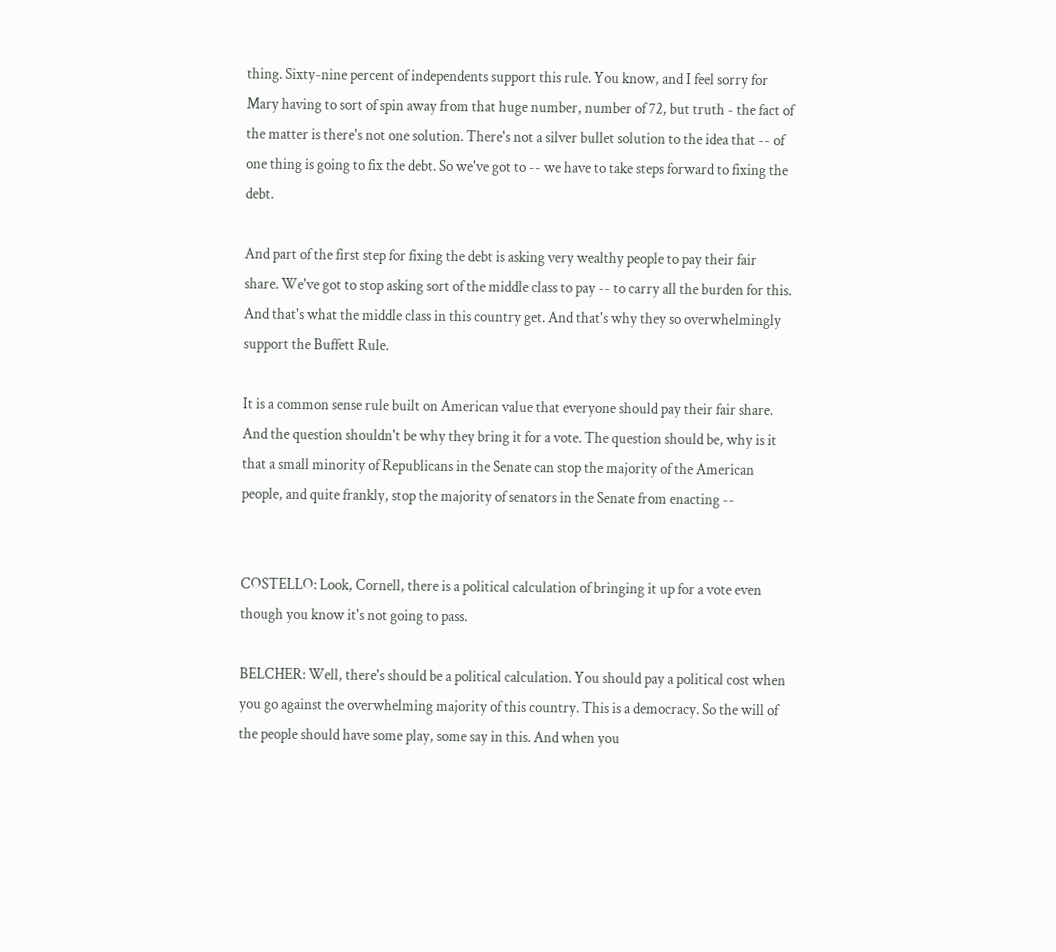thing. Sixty-nine percent of independents support this rule. You know, and I feel sorry for Mary having to sort of spin away from that huge number, number of 72, but truth - the fact of the matter is there's not one solution. There's not a silver bullet solution to the idea that -- of one thing is going to fix the debt. So we've got to -- we have to take steps forward to fixing the debt.

And part of the first step for fixing the debt is asking very wealthy people to pay their fair share. We've got to stop asking sort of the middle class to pay -- to carry all the burden for this. And that's what the middle class in this country get. And that's why they so overwhelmingly support the Buffett Rule.

It is a common sense rule built on American value that everyone should pay their fair share. And the question shouldn't be why they bring it for a vote. The question should be, why is it that a small minority of Republicans in the Senate can stop the majority of the American people, and quite frankly, stop the majority of senators in the Senate from enacting --


COSTELLO: Look, Cornell, there is a political calculation of bringing it up for a vote even though you know it's not going to pass.

BELCHER: Well, there's should be a political calculation. You should pay a political cost when you go against the overwhelming majority of this country. This is a democracy. So the will of the people should have some play, some say in this. And when you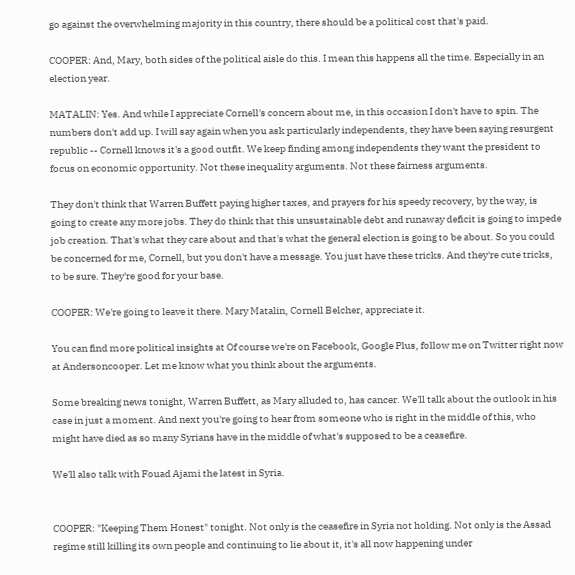go against the overwhelming majority in this country, there should be a political cost that's paid.

COOPER: And, Mary, both sides of the political aisle do this. I mean this happens all the time. Especially in an election year.

MATALIN: Yes. And while I appreciate Cornell's concern about me, in this occasion I don't have to spin. The numbers don't add up. I will say again when you ask particularly independents, they have been saying resurgent republic -- Cornell knows it's a good outfit. We keep finding among independents they want the president to focus on economic opportunity. Not these inequality arguments. Not these fairness arguments.

They don't think that Warren Buffett paying higher taxes, and prayers for his speedy recovery, by the way, is going to create any more jobs. They do think that this unsustainable debt and runaway deficit is going to impede job creation. That's what they care about and that's what the general election is going to be about. So you could be concerned for me, Cornell, but you don't have a message. You just have these tricks. And they're cute tricks, to be sure. They're good for your base.

COOPER: We're going to leave it there. Mary Matalin, Cornell Belcher, appreciate it.

You can find more political insights at Of course we're on Facebook, Google Plus, follow me on Twitter right now at Andersoncooper. Let me know what you think about the arguments.

Some breaking news tonight, Warren Buffett, as Mary alluded to, has cancer. We'll talk about the outlook in his case in just a moment. And next you're going to hear from someone who is right in the middle of this, who might have died as so many Syrians have in the middle of what's supposed to be a ceasefire.

We'll also talk with Fouad Ajami the latest in Syria.


COOPER: "Keeping Them Honest" tonight. Not only is the ceasefire in Syria not holding. Not only is the Assad regime still killing its own people and continuing to lie about it, it's all now happening under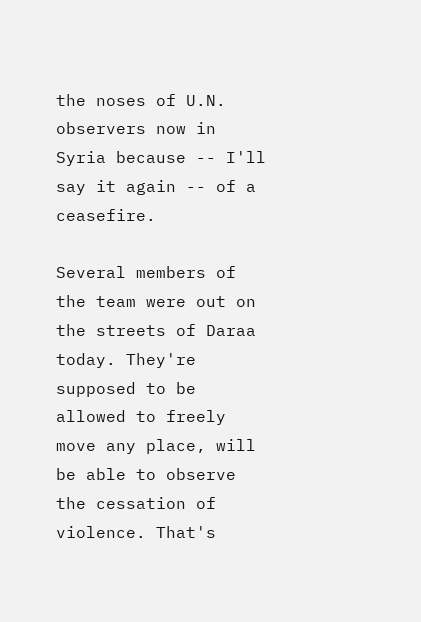the noses of U.N. observers now in Syria because -- I'll say it again -- of a ceasefire.

Several members of the team were out on the streets of Daraa today. They're supposed to be allowed to freely move any place, will be able to observe the cessation of violence. That's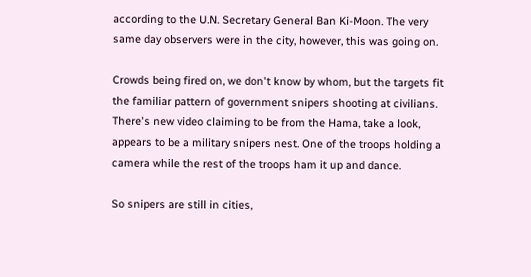according to the U.N. Secretary General Ban Ki-Moon. The very same day observers were in the city, however, this was going on.

Crowds being fired on, we don't know by whom, but the targets fit the familiar pattern of government snipers shooting at civilians. There's new video claiming to be from the Hama, take a look, appears to be a military snipers nest. One of the troops holding a camera while the rest of the troops ham it up and dance.

So snipers are still in cities,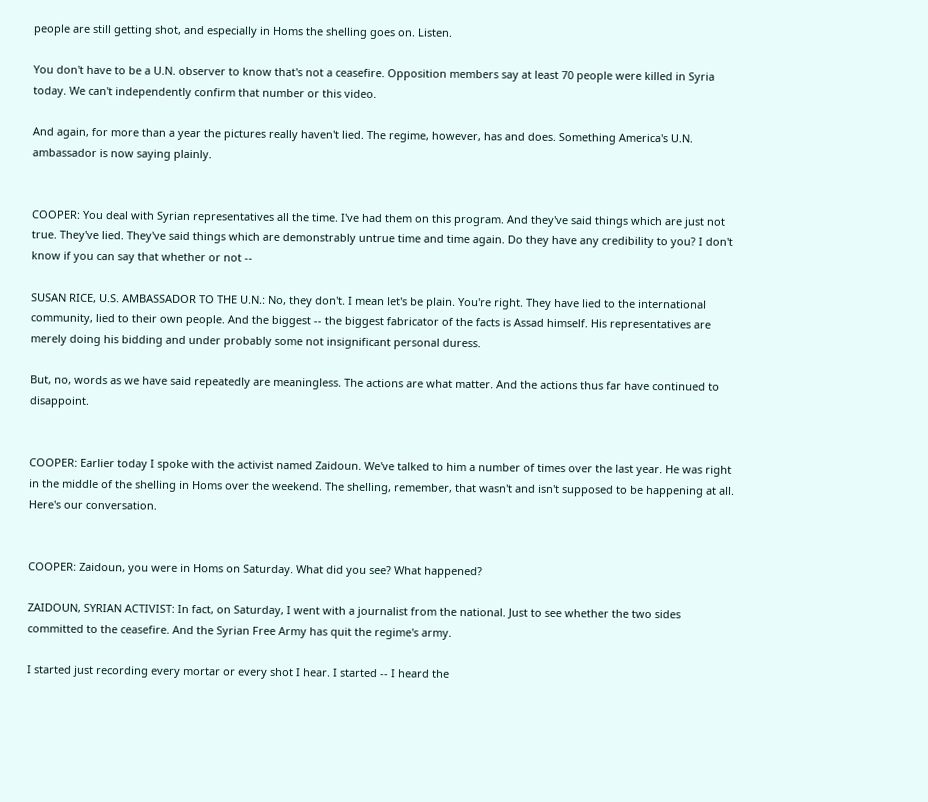people are still getting shot, and especially in Homs the shelling goes on. Listen.

You don't have to be a U.N. observer to know that's not a ceasefire. Opposition members say at least 70 people were killed in Syria today. We can't independently confirm that number or this video.

And again, for more than a year the pictures really haven't lied. The regime, however, has and does. Something America's U.N. ambassador is now saying plainly.


COOPER: You deal with Syrian representatives all the time. I've had them on this program. And they've said things which are just not true. They've lied. They've said things which are demonstrably untrue time and time again. Do they have any credibility to you? I don't know if you can say that whether or not --

SUSAN RICE, U.S. AMBASSADOR TO THE U.N.: No, they don't. I mean let's be plain. You're right. They have lied to the international community, lied to their own people. And the biggest -- the biggest fabricator of the facts is Assad himself. His representatives are merely doing his bidding and under probably some not insignificant personal duress.

But, no, words as we have said repeatedly are meaningless. The actions are what matter. And the actions thus far have continued to disappoint.


COOPER: Earlier today I spoke with the activist named Zaidoun. We've talked to him a number of times over the last year. He was right in the middle of the shelling in Homs over the weekend. The shelling, remember, that wasn't and isn't supposed to be happening at all. Here's our conversation.


COOPER: Zaidoun, you were in Homs on Saturday. What did you see? What happened?

ZAIDOUN, SYRIAN ACTIVIST: In fact, on Saturday, I went with a journalist from the national. Just to see whether the two sides committed to the ceasefire. And the Syrian Free Army has quit the regime's army.

I started just recording every mortar or every shot I hear. I started -- I heard the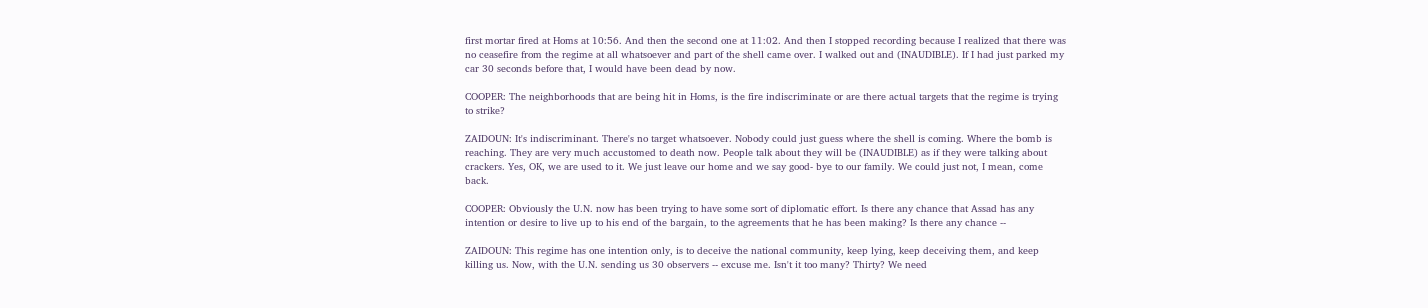first mortar fired at Homs at 10:56. And then the second one at 11:02. And then I stopped recording because I realized that there was no ceasefire from the regime at all whatsoever and part of the shell came over. I walked out and (INAUDIBLE). If I had just parked my car 30 seconds before that, I would have been dead by now.

COOPER: The neighborhoods that are being hit in Homs, is the fire indiscriminate or are there actual targets that the regime is trying to strike?

ZAIDOUN: It's indiscriminant. There's no target whatsoever. Nobody could just guess where the shell is coming. Where the bomb is reaching. They are very much accustomed to death now. People talk about they will be (INAUDIBLE) as if they were talking about crackers. Yes, OK, we are used to it. We just leave our home and we say good- bye to our family. We could just not, I mean, come back.

COOPER: Obviously the U.N. now has been trying to have some sort of diplomatic effort. Is there any chance that Assad has any intention or desire to live up to his end of the bargain, to the agreements that he has been making? Is there any chance --

ZAIDOUN: This regime has one intention only, is to deceive the national community, keep lying, keep deceiving them, and keep killing us. Now, with the U.N. sending us 30 observers -- excuse me. Isn't it too many? Thirty? We need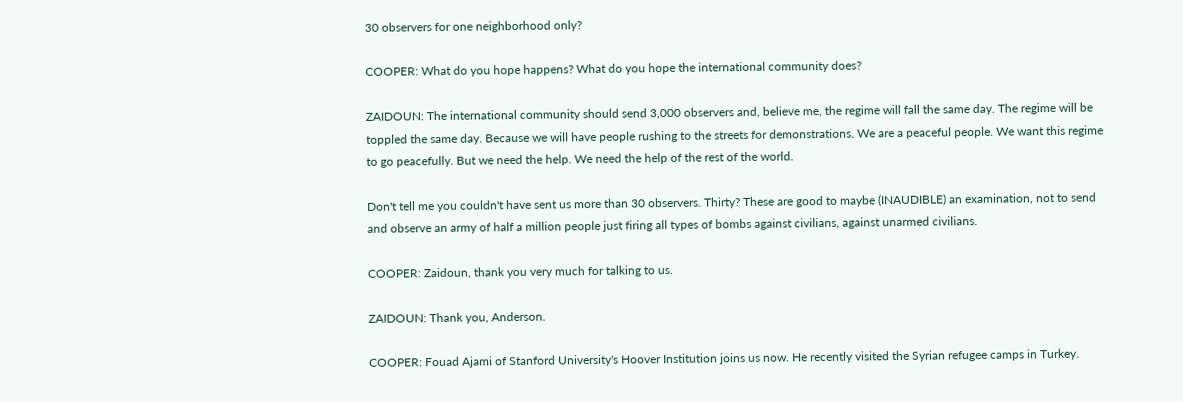30 observers for one neighborhood only?

COOPER: What do you hope happens? What do you hope the international community does?

ZAIDOUN: The international community should send 3,000 observers and, believe me, the regime will fall the same day. The regime will be toppled the same day. Because we will have people rushing to the streets for demonstrations. We are a peaceful people. We want this regime to go peacefully. But we need the help. We need the help of the rest of the world.

Don't tell me you couldn't have sent us more than 30 observers. Thirty? These are good to maybe (INAUDIBLE) an examination, not to send and observe an army of half a million people just firing all types of bombs against civilians, against unarmed civilians.

COOPER: Zaidoun, thank you very much for talking to us.

ZAIDOUN: Thank you, Anderson.

COOPER: Fouad Ajami of Stanford University's Hoover Institution joins us now. He recently visited the Syrian refugee camps in Turkey.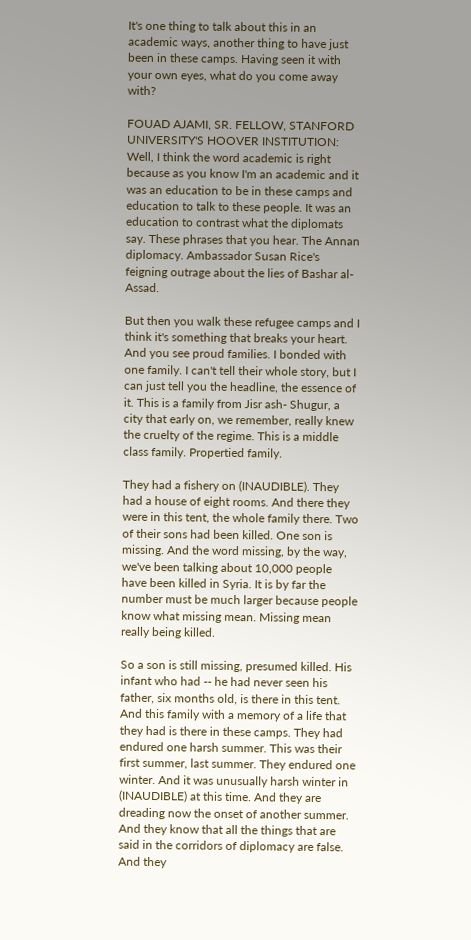It's one thing to talk about this in an academic ways, another thing to have just been in these camps. Having seen it with your own eyes, what do you come away with?

FOUAD AJAMI, SR. FELLOW, STANFORD UNIVERSITY'S HOOVER INSTITUTION: Well, I think the word academic is right because as you know I'm an academic and it was an education to be in these camps and education to talk to these people. It was an education to contrast what the diplomats say. These phrases that you hear. The Annan diplomacy. Ambassador Susan Rice's feigning outrage about the lies of Bashar al-Assad.

But then you walk these refugee camps and I think it's something that breaks your heart. And you see proud families. I bonded with one family. I can't tell their whole story, but I can just tell you the headline, the essence of it. This is a family from Jisr ash- Shugur, a city that early on, we remember, really knew the cruelty of the regime. This is a middle class family. Propertied family.

They had a fishery on (INAUDIBLE). They had a house of eight rooms. And there they were in this tent, the whole family there. Two of their sons had been killed. One son is missing. And the word missing, by the way, we've been talking about 10,000 people have been killed in Syria. It is by far the number must be much larger because people know what missing mean. Missing mean really being killed.

So a son is still missing, presumed killed. His infant who had -- he had never seen his father, six months old, is there in this tent. And this family with a memory of a life that they had is there in these camps. They had endured one harsh summer. This was their first summer, last summer. They endured one winter. And it was unusually harsh winter in (INAUDIBLE) at this time. And they are dreading now the onset of another summer. And they know that all the things that are said in the corridors of diplomacy are false. And they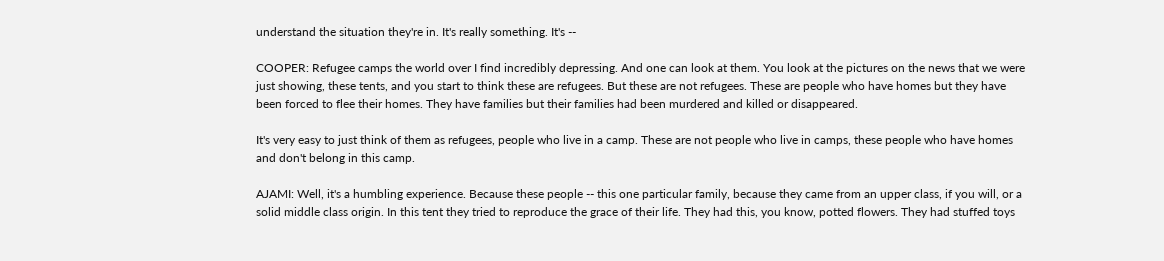understand the situation they're in. It's really something. It's --

COOPER: Refugee camps the world over I find incredibly depressing. And one can look at them. You look at the pictures on the news that we were just showing, these tents, and you start to think these are refugees. But these are not refugees. These are people who have homes but they have been forced to flee their homes. They have families but their families had been murdered and killed or disappeared.

It's very easy to just think of them as refugees, people who live in a camp. These are not people who live in camps, these people who have homes and don't belong in this camp.

AJAMI: Well, it's a humbling experience. Because these people -- this one particular family, because they came from an upper class, if you will, or a solid middle class origin. In this tent they tried to reproduce the grace of their life. They had this, you know, potted flowers. They had stuffed toys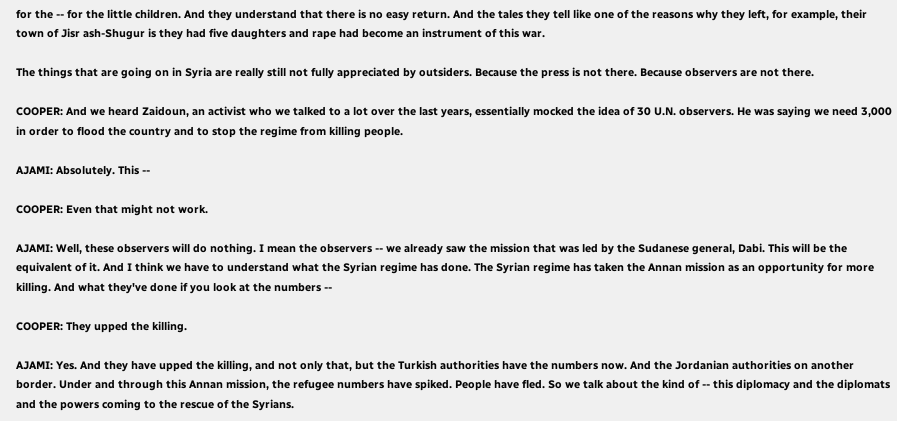for the -- for the little children. And they understand that there is no easy return. And the tales they tell like one of the reasons why they left, for example, their town of Jisr ash-Shugur is they had five daughters and rape had become an instrument of this war.

The things that are going on in Syria are really still not fully appreciated by outsiders. Because the press is not there. Because observers are not there.

COOPER: And we heard Zaidoun, an activist who we talked to a lot over the last years, essentially mocked the idea of 30 U.N. observers. He was saying we need 3,000 in order to flood the country and to stop the regime from killing people.

AJAMI: Absolutely. This --

COOPER: Even that might not work.

AJAMI: Well, these observers will do nothing. I mean the observers -- we already saw the mission that was led by the Sudanese general, Dabi. This will be the equivalent of it. And I think we have to understand what the Syrian regime has done. The Syrian regime has taken the Annan mission as an opportunity for more killing. And what they've done if you look at the numbers --

COOPER: They upped the killing.

AJAMI: Yes. And they have upped the killing, and not only that, but the Turkish authorities have the numbers now. And the Jordanian authorities on another border. Under and through this Annan mission, the refugee numbers have spiked. People have fled. So we talk about the kind of -- this diplomacy and the diplomats and the powers coming to the rescue of the Syrians.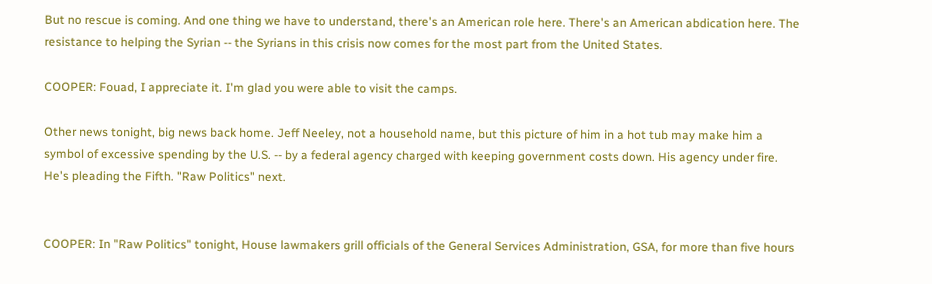But no rescue is coming. And one thing we have to understand, there's an American role here. There's an American abdication here. The resistance to helping the Syrian -- the Syrians in this crisis now comes for the most part from the United States.

COOPER: Fouad, I appreciate it. I'm glad you were able to visit the camps.

Other news tonight, big news back home. Jeff Neeley, not a household name, but this picture of him in a hot tub may make him a symbol of excessive spending by the U.S. -- by a federal agency charged with keeping government costs down. His agency under fire. He's pleading the Fifth. "Raw Politics" next.


COOPER: In "Raw Politics" tonight, House lawmakers grill officials of the General Services Administration, GSA, for more than five hours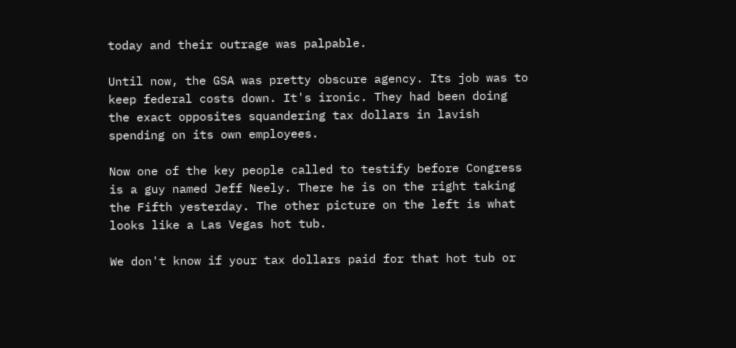today and their outrage was palpable.

Until now, the GSA was pretty obscure agency. Its job was to keep federal costs down. It's ironic. They had been doing the exact opposites squandering tax dollars in lavish spending on its own employees.

Now one of the key people called to testify before Congress is a guy named Jeff Neely. There he is on the right taking the Fifth yesterday. The other picture on the left is what looks like a Las Vegas hot tub.

We don't know if your tax dollars paid for that hot tub or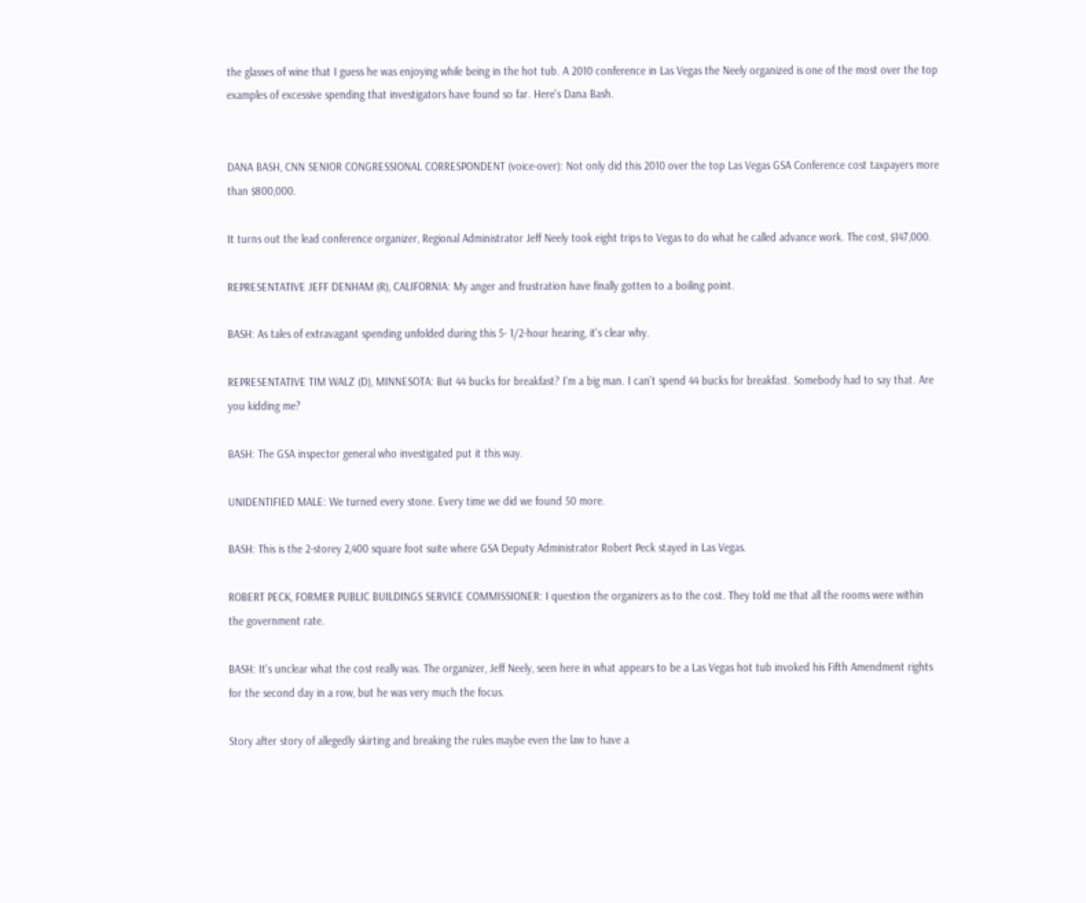the glasses of wine that I guess he was enjoying while being in the hot tub. A 2010 conference in Las Vegas the Neely organized is one of the most over the top examples of excessive spending that investigators have found so far. Here's Dana Bash.


DANA BASH, CNN SENIOR CONGRESSIONAL CORRESPONDENT (voice-over): Not only did this 2010 over the top Las Vegas GSA Conference cost taxpayers more than $800,000.

It turns out the lead conference organizer, Regional Administrator Jeff Neely took eight trips to Vegas to do what he called advance work. The cost, $147,000.

REPRESENTATIVE JEFF DENHAM (R), CALIFORNIA: My anger and frustration have finally gotten to a boiling point.

BASH: As tales of extravagant spending unfolded during this 5- 1/2-hour hearing, it's clear why.

REPRESENTATIVE TIM WALZ (D), MINNESOTA: But 44 bucks for breakfast? I'm a big man. I can't spend 44 bucks for breakfast. Somebody had to say that. Are you kidding me?

BASH: The GSA inspector general who investigated put it this way.

UNIDENTIFIED MALE: We turned every stone. Every time we did we found 50 more.

BASH: This is the 2-storey 2,400 square foot suite where GSA Deputy Administrator Robert Peck stayed in Las Vegas.

ROBERT PECK, FORMER PUBLIC BUILDINGS SERVICE COMMISSIONER: I question the organizers as to the cost. They told me that all the rooms were within the government rate.

BASH: It's unclear what the cost really was. The organizer, Jeff Neely, seen here in what appears to be a Las Vegas hot tub invoked his Fifth Amendment rights for the second day in a row, but he was very much the focus.

Story after story of allegedly skirting and breaking the rules maybe even the law to have a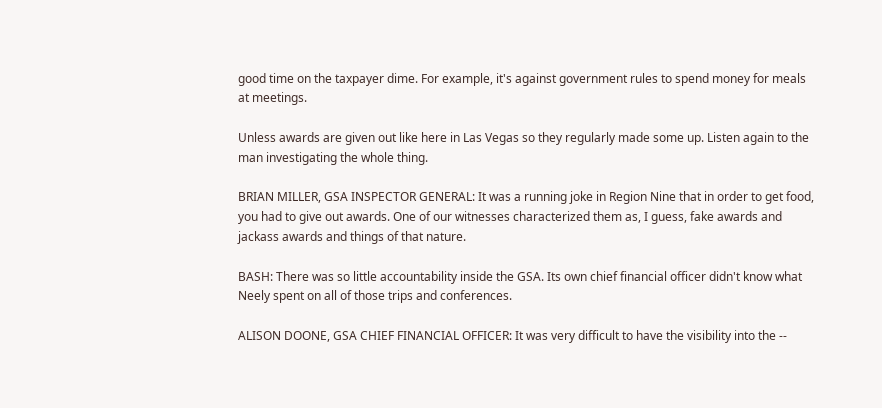good time on the taxpayer dime. For example, it's against government rules to spend money for meals at meetings.

Unless awards are given out like here in Las Vegas so they regularly made some up. Listen again to the man investigating the whole thing.

BRIAN MILLER, GSA INSPECTOR GENERAL: It was a running joke in Region Nine that in order to get food, you had to give out awards. One of our witnesses characterized them as, I guess, fake awards and jackass awards and things of that nature.

BASH: There was so little accountability inside the GSA. Its own chief financial officer didn't know what Neely spent on all of those trips and conferences.

ALISON DOONE, GSA CHIEF FINANCIAL OFFICER: It was very difficult to have the visibility into the --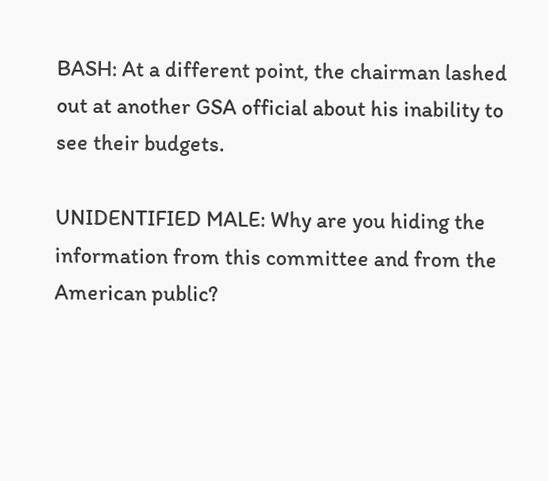BASH: At a different point, the chairman lashed out at another GSA official about his inability to see their budgets.

UNIDENTIFIED MALE: Why are you hiding the information from this committee and from the American public?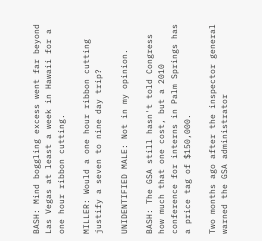BASH: Mind boggling excess went far beyond Las Vegas at least a week in Hawaii for a one hour ribbon cutting.

MILLER: Would a one hour ribbon cutting justify a seven to nine day trip?

UNIDENTIFIED MALE: Not in my opinion.

BASH: The GSA still hasn't told Congress how much that one cost, but a 2010 conference for interns in Palm Springs has a price tag of $150,000.

Two months ago after the inspector general warned the GSA administrator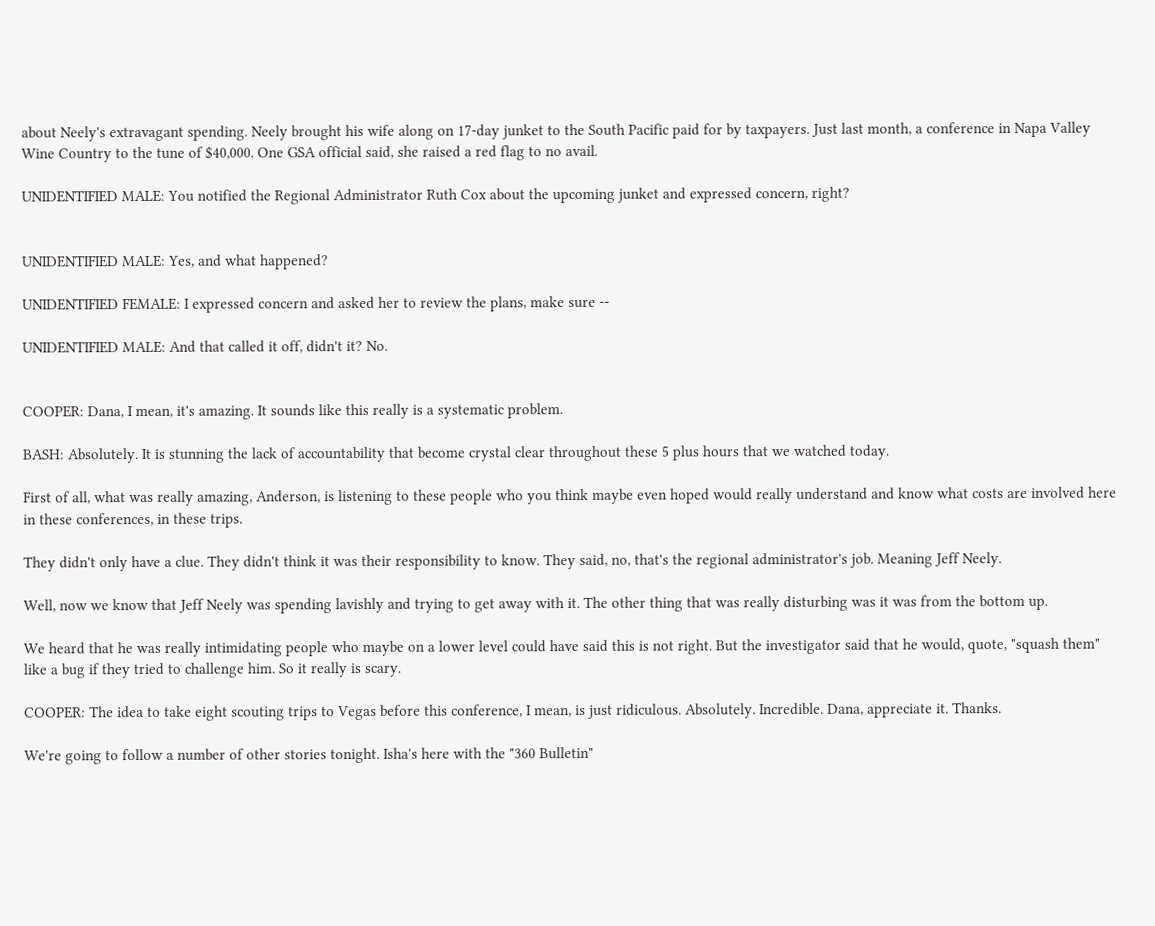about Neely's extravagant spending. Neely brought his wife along on 17-day junket to the South Pacific paid for by taxpayers. Just last month, a conference in Napa Valley Wine Country to the tune of $40,000. One GSA official said, she raised a red flag to no avail.

UNIDENTIFIED MALE: You notified the Regional Administrator Ruth Cox about the upcoming junket and expressed concern, right?


UNIDENTIFIED MALE: Yes, and what happened?

UNIDENTIFIED FEMALE: I expressed concern and asked her to review the plans, make sure --

UNIDENTIFIED MALE: And that called it off, didn't it? No.


COOPER: Dana, I mean, it's amazing. It sounds like this really is a systematic problem.

BASH: Absolutely. It is stunning the lack of accountability that become crystal clear throughout these 5 plus hours that we watched today.

First of all, what was really amazing, Anderson, is listening to these people who you think maybe even hoped would really understand and know what costs are involved here in these conferences, in these trips.

They didn't only have a clue. They didn't think it was their responsibility to know. They said, no, that's the regional administrator's job. Meaning Jeff Neely.

Well, now we know that Jeff Neely was spending lavishly and trying to get away with it. The other thing that was really disturbing was it was from the bottom up.

We heard that he was really intimidating people who maybe on a lower level could have said this is not right. But the investigator said that he would, quote, "squash them" like a bug if they tried to challenge him. So it really is scary.

COOPER: The idea to take eight scouting trips to Vegas before this conference, I mean, is just ridiculous. Absolutely. Incredible. Dana, appreciate it. Thanks.

We're going to follow a number of other stories tonight. Isha's here with the "360 Bulletin"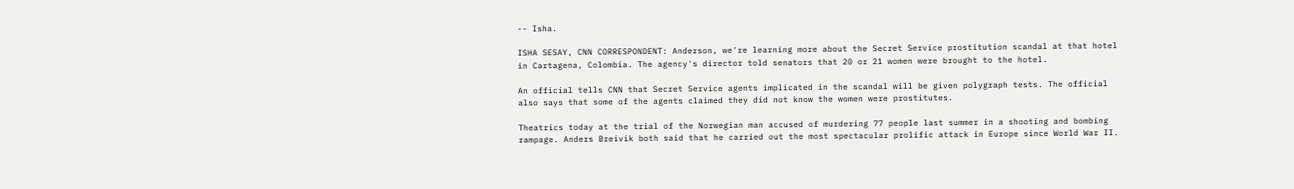-- Isha.

ISHA SESAY, CNN CORRESPONDENT: Anderson, we're learning more about the Secret Service prostitution scandal at that hotel in Cartagena, Colombia. The agency's director told senators that 20 or 21 women were brought to the hotel.

An official tells CNN that Secret Service agents implicated in the scandal will be given polygraph tests. The official also says that some of the agents claimed they did not know the women were prostitutes.

Theatrics today at the trial of the Norwegian man accused of murdering 77 people last summer in a shooting and bombing rampage. Anders Breivik both said that he carried out the most spectacular prolific attack in Europe since World War II.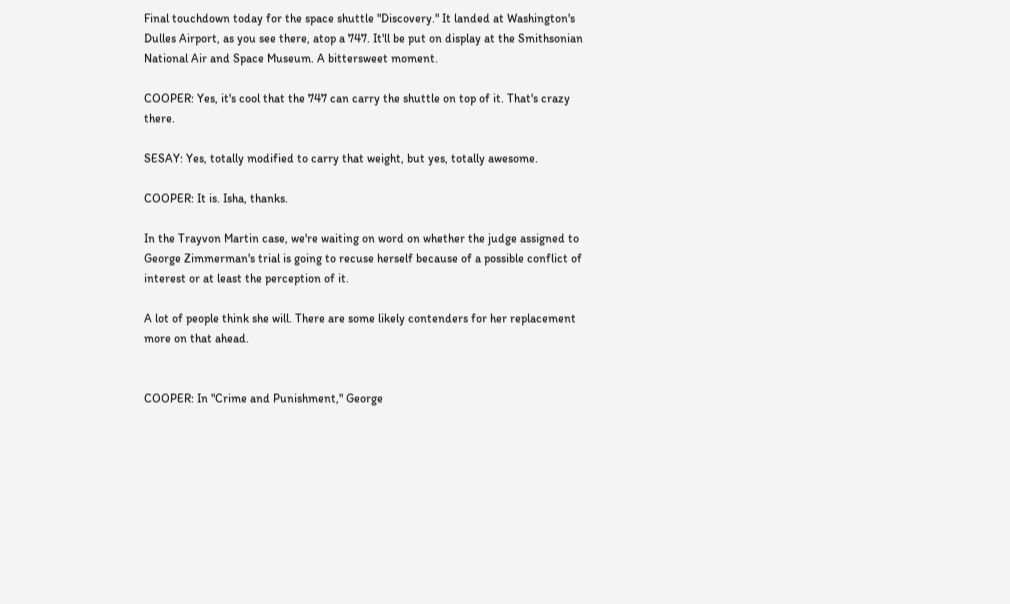Final touchdown today for the space shuttle "Discovery." It landed at Washington's Dulles Airport, as you see there, atop a 747. It'll be put on display at the Smithsonian National Air and Space Museum. A bittersweet moment.

COOPER: Yes, it's cool that the 747 can carry the shuttle on top of it. That's crazy there.

SESAY: Yes, totally modified to carry that weight, but yes, totally awesome.

COOPER: It is. Isha, thanks.

In the Trayvon Martin case, we're waiting on word on whether the judge assigned to George Zimmerman's trial is going to recuse herself because of a possible conflict of interest or at least the perception of it.

A lot of people think she will. There are some likely contenders for her replacement more on that ahead.


COOPER: In "Crime and Punishment," George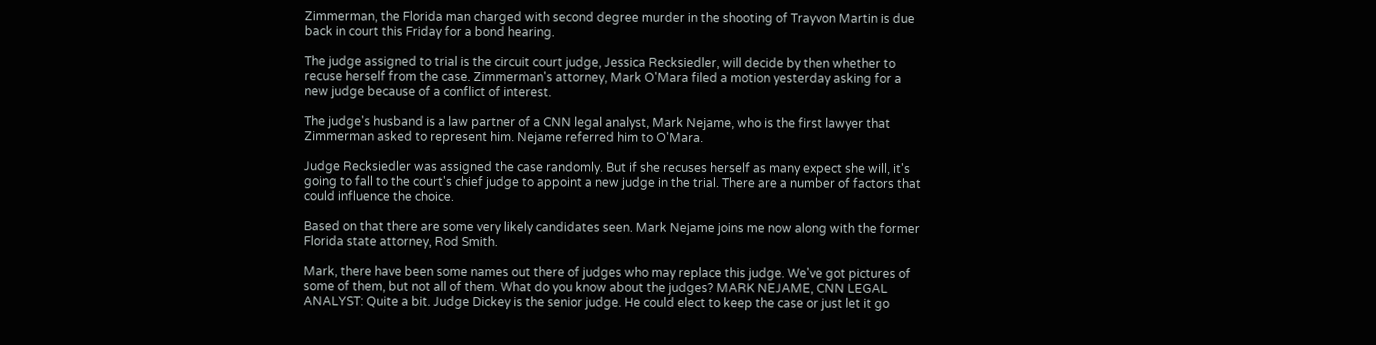Zimmerman, the Florida man charged with second degree murder in the shooting of Trayvon Martin is due back in court this Friday for a bond hearing.

The judge assigned to trial is the circuit court judge, Jessica Recksiedler, will decide by then whether to recuse herself from the case. Zimmerman's attorney, Mark O'Mara filed a motion yesterday asking for a new judge because of a conflict of interest.

The judge's husband is a law partner of a CNN legal analyst, Mark Nejame, who is the first lawyer that Zimmerman asked to represent him. Nejame referred him to O'Mara.

Judge Recksiedler was assigned the case randomly. But if she recuses herself as many expect she will, it's going to fall to the court's chief judge to appoint a new judge in the trial. There are a number of factors that could influence the choice.

Based on that there are some very likely candidates seen. Mark Nejame joins me now along with the former Florida state attorney, Rod Smith.

Mark, there have been some names out there of judges who may replace this judge. We've got pictures of some of them, but not all of them. What do you know about the judges? MARK NEJAME, CNN LEGAL ANALYST: Quite a bit. Judge Dickey is the senior judge. He could elect to keep the case or just let it go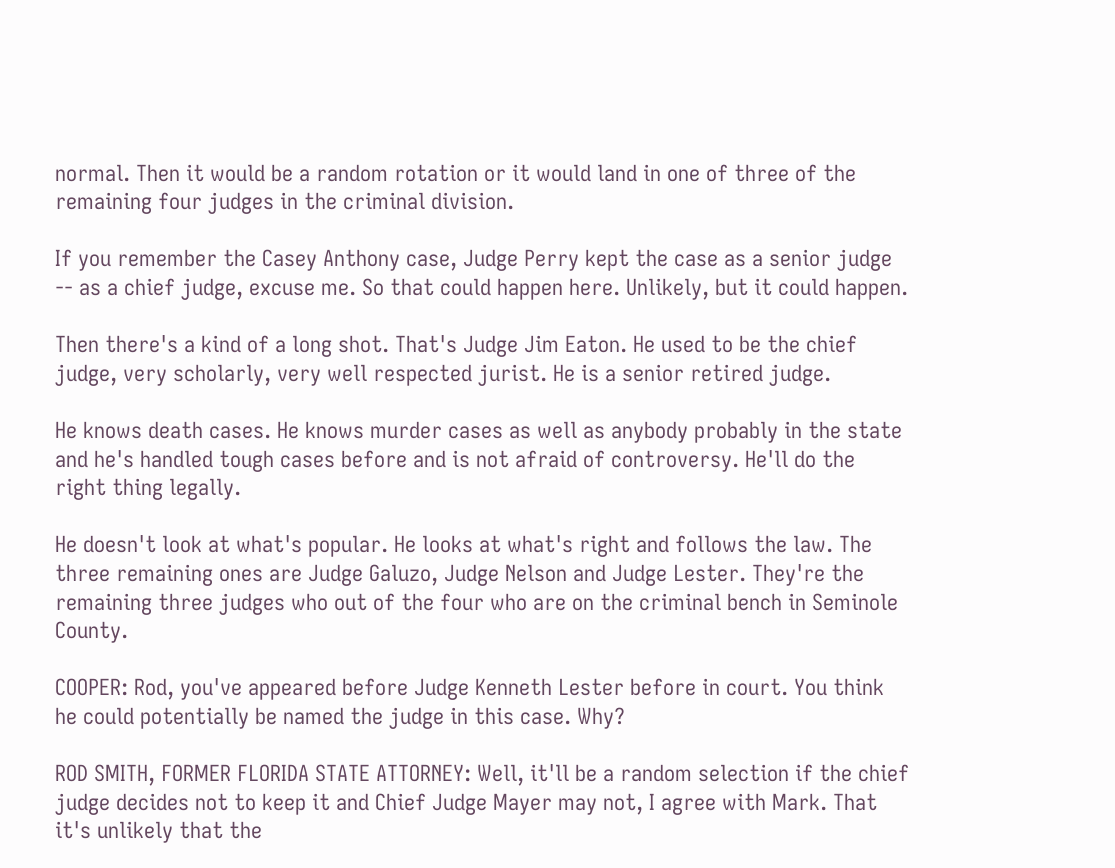normal. Then it would be a random rotation or it would land in one of three of the remaining four judges in the criminal division.

If you remember the Casey Anthony case, Judge Perry kept the case as a senior judge -- as a chief judge, excuse me. So that could happen here. Unlikely, but it could happen.

Then there's a kind of a long shot. That's Judge Jim Eaton. He used to be the chief judge, very scholarly, very well respected jurist. He is a senior retired judge.

He knows death cases. He knows murder cases as well as anybody probably in the state and he's handled tough cases before and is not afraid of controversy. He'll do the right thing legally.

He doesn't look at what's popular. He looks at what's right and follows the law. The three remaining ones are Judge Galuzo, Judge Nelson and Judge Lester. They're the remaining three judges who out of the four who are on the criminal bench in Seminole County.

COOPER: Rod, you've appeared before Judge Kenneth Lester before in court. You think he could potentially be named the judge in this case. Why?

ROD SMITH, FORMER FLORIDA STATE ATTORNEY: Well, it'll be a random selection if the chief judge decides not to keep it and Chief Judge Mayer may not, I agree with Mark. That it's unlikely that the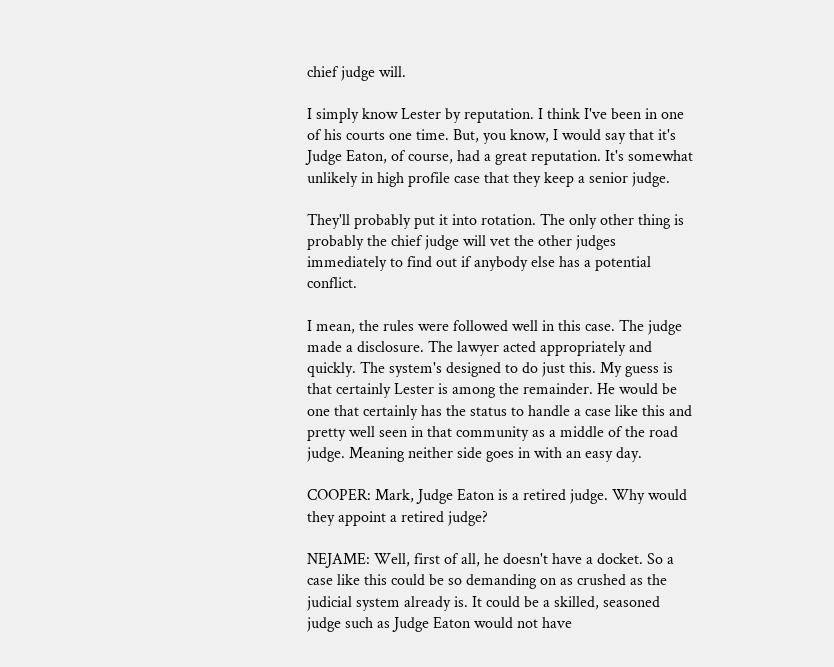chief judge will.

I simply know Lester by reputation. I think I've been in one of his courts one time. But, you know, I would say that it's Judge Eaton, of course, had a great reputation. It's somewhat unlikely in high profile case that they keep a senior judge.

They'll probably put it into rotation. The only other thing is probably the chief judge will vet the other judges immediately to find out if anybody else has a potential conflict.

I mean, the rules were followed well in this case. The judge made a disclosure. The lawyer acted appropriately and quickly. The system's designed to do just this. My guess is that certainly Lester is among the remainder. He would be one that certainly has the status to handle a case like this and pretty well seen in that community as a middle of the road judge. Meaning neither side goes in with an easy day.

COOPER: Mark, Judge Eaton is a retired judge. Why would they appoint a retired judge?

NEJAME: Well, first of all, he doesn't have a docket. So a case like this could be so demanding on as crushed as the judicial system already is. It could be a skilled, seasoned judge such as Judge Eaton would not have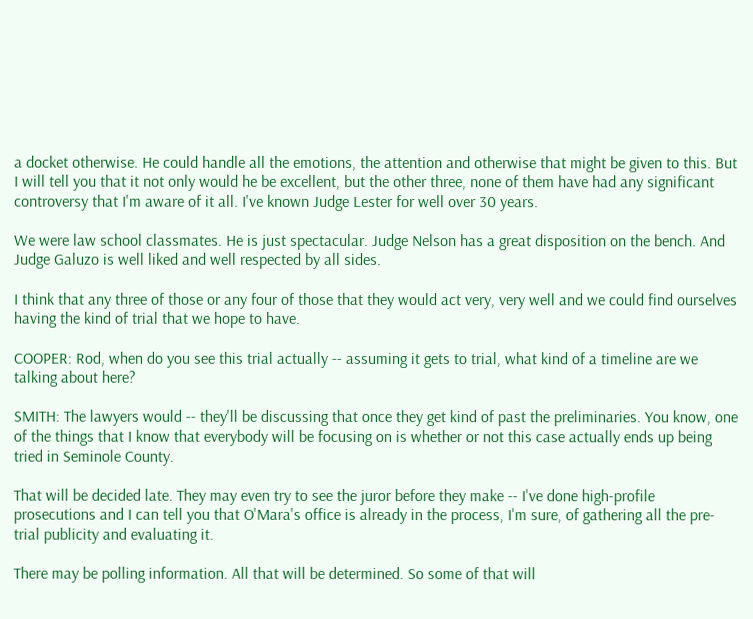a docket otherwise. He could handle all the emotions, the attention and otherwise that might be given to this. But I will tell you that it not only would he be excellent, but the other three, none of them have had any significant controversy that I'm aware of it all. I've known Judge Lester for well over 30 years.

We were law school classmates. He is just spectacular. Judge Nelson has a great disposition on the bench. And Judge Galuzo is well liked and well respected by all sides.

I think that any three of those or any four of those that they would act very, very well and we could find ourselves having the kind of trial that we hope to have.

COOPER: Rod, when do you see this trial actually -- assuming it gets to trial, what kind of a timeline are we talking about here?

SMITH: The lawyers would -- they'll be discussing that once they get kind of past the preliminaries. You know, one of the things that I know that everybody will be focusing on is whether or not this case actually ends up being tried in Seminole County.

That will be decided late. They may even try to see the juror before they make -- I've done high-profile prosecutions and I can tell you that O'Mara's office is already in the process, I'm sure, of gathering all the pre-trial publicity and evaluating it.

There may be polling information. All that will be determined. So some of that will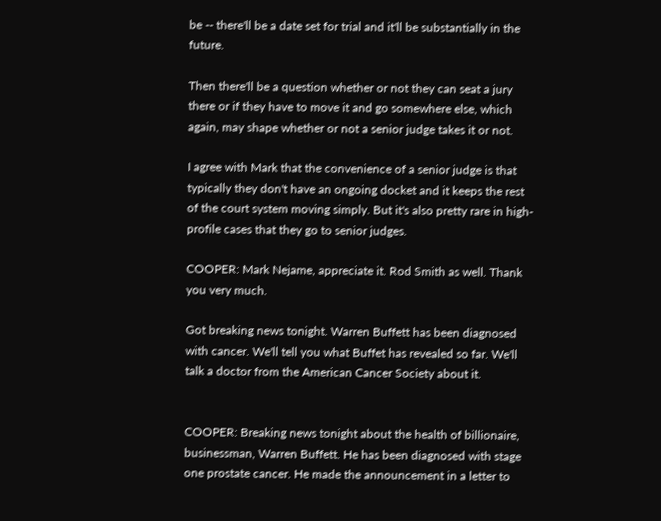be -- there'll be a date set for trial and it'll be substantially in the future.

Then there'll be a question whether or not they can seat a jury there or if they have to move it and go somewhere else, which again, may shape whether or not a senior judge takes it or not.

I agree with Mark that the convenience of a senior judge is that typically they don't have an ongoing docket and it keeps the rest of the court system moving simply. But it's also pretty rare in high- profile cases that they go to senior judges.

COOPER: Mark Nejame, appreciate it. Rod Smith as well. Thank you very much.

Got breaking news tonight. Warren Buffett has been diagnosed with cancer. We'll tell you what Buffet has revealed so far. We'll talk a doctor from the American Cancer Society about it.


COOPER: Breaking news tonight about the health of billionaire, businessman, Warren Buffett. He has been diagnosed with stage one prostate cancer. He made the announcement in a letter to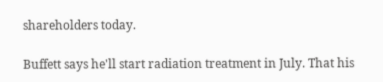shareholders today.

Buffett says he'll start radiation treatment in July. That his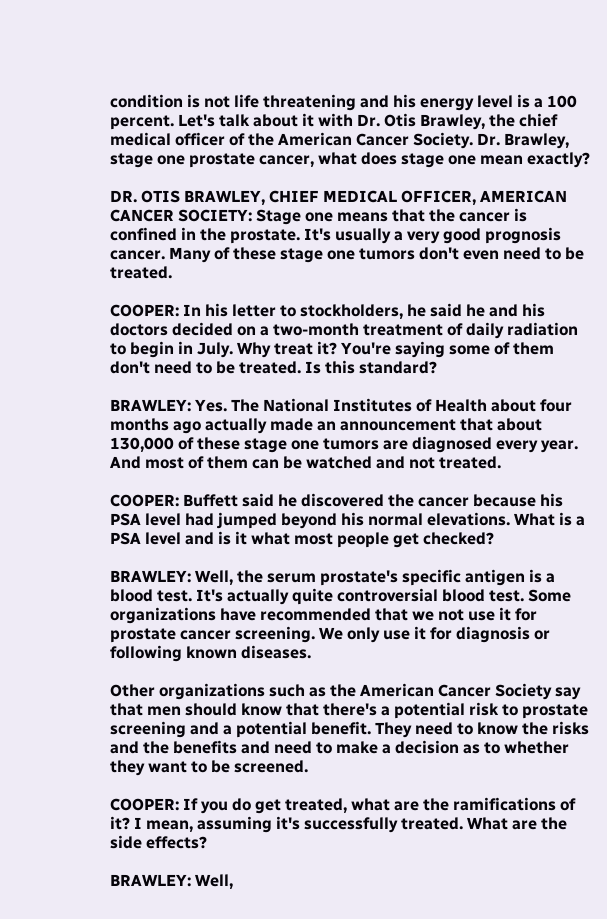condition is not life threatening and his energy level is a 100 percent. Let's talk about it with Dr. Otis Brawley, the chief medical officer of the American Cancer Society. Dr. Brawley, stage one prostate cancer, what does stage one mean exactly?

DR. OTIS BRAWLEY, CHIEF MEDICAL OFFICER, AMERICAN CANCER SOCIETY: Stage one means that the cancer is confined in the prostate. It's usually a very good prognosis cancer. Many of these stage one tumors don't even need to be treated.

COOPER: In his letter to stockholders, he said he and his doctors decided on a two-month treatment of daily radiation to begin in July. Why treat it? You're saying some of them don't need to be treated. Is this standard?

BRAWLEY: Yes. The National Institutes of Health about four months ago actually made an announcement that about 130,000 of these stage one tumors are diagnosed every year. And most of them can be watched and not treated.

COOPER: Buffett said he discovered the cancer because his PSA level had jumped beyond his normal elevations. What is a PSA level and is it what most people get checked?

BRAWLEY: Well, the serum prostate's specific antigen is a blood test. It's actually quite controversial blood test. Some organizations have recommended that we not use it for prostate cancer screening. We only use it for diagnosis or following known diseases.

Other organizations such as the American Cancer Society say that men should know that there's a potential risk to prostate screening and a potential benefit. They need to know the risks and the benefits and need to make a decision as to whether they want to be screened.

COOPER: If you do get treated, what are the ramifications of it? I mean, assuming it's successfully treated. What are the side effects?

BRAWLEY: Well,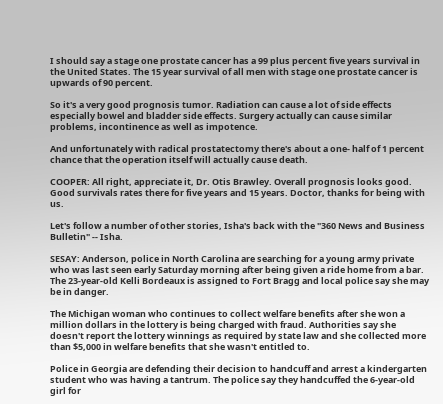I should say a stage one prostate cancer has a 99 plus percent five years survival in the United States. The 15 year survival of all men with stage one prostate cancer is upwards of 90 percent.

So it's a very good prognosis tumor. Radiation can cause a lot of side effects especially bowel and bladder side effects. Surgery actually can cause similar problems, incontinence as well as impotence.

And unfortunately with radical prostatectomy there's about a one- half of 1 percent chance that the operation itself will actually cause death.

COOPER: All right, appreciate it, Dr. Otis Brawley. Overall prognosis looks good. Good survivals rates there for five years and 15 years. Doctor, thanks for being with us.

Let's follow a number of other stories, Isha's back with the "360 News and Business Bulletin" -- Isha.

SESAY: Anderson, police in North Carolina are searching for a young army private who was last seen early Saturday morning after being given a ride home from a bar. The 23-year-old Kelli Bordeaux is assigned to Fort Bragg and local police say she may be in danger.

The Michigan woman who continues to collect welfare benefits after she won a million dollars in the lottery is being charged with fraud. Authorities say she doesn't report the lottery winnings as required by state law and she collected more than $5,000 in welfare benefits that she wasn't entitled to.

Police in Georgia are defending their decision to handcuff and arrest a kindergarten student who was having a tantrum. The police say they handcuffed the 6-year-old girl for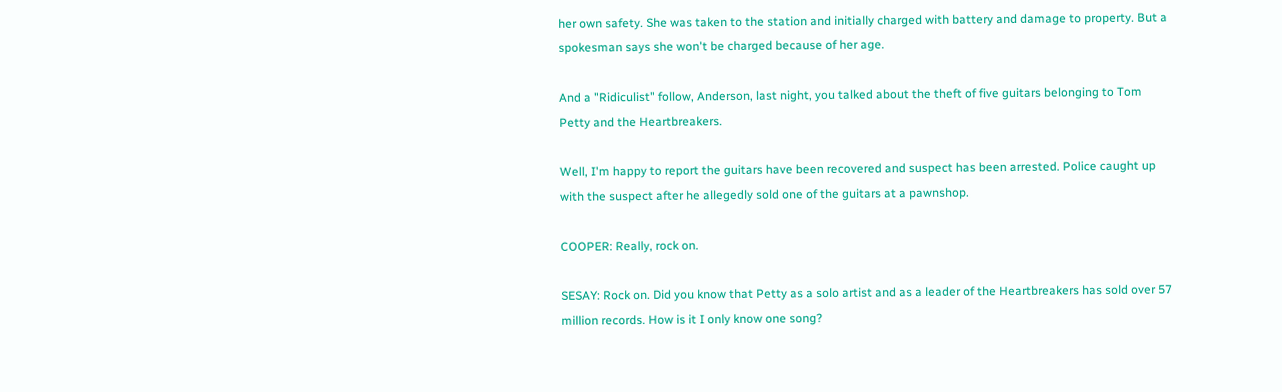her own safety. She was taken to the station and initially charged with battery and damage to property. But a spokesman says she won't be charged because of her age.

And a "Ridiculist" follow, Anderson, last night, you talked about the theft of five guitars belonging to Tom Petty and the Heartbreakers.

Well, I'm happy to report the guitars have been recovered and suspect has been arrested. Police caught up with the suspect after he allegedly sold one of the guitars at a pawnshop.

COOPER: Really, rock on.

SESAY: Rock on. Did you know that Petty as a solo artist and as a leader of the Heartbreakers has sold over 57 million records. How is it I only know one song?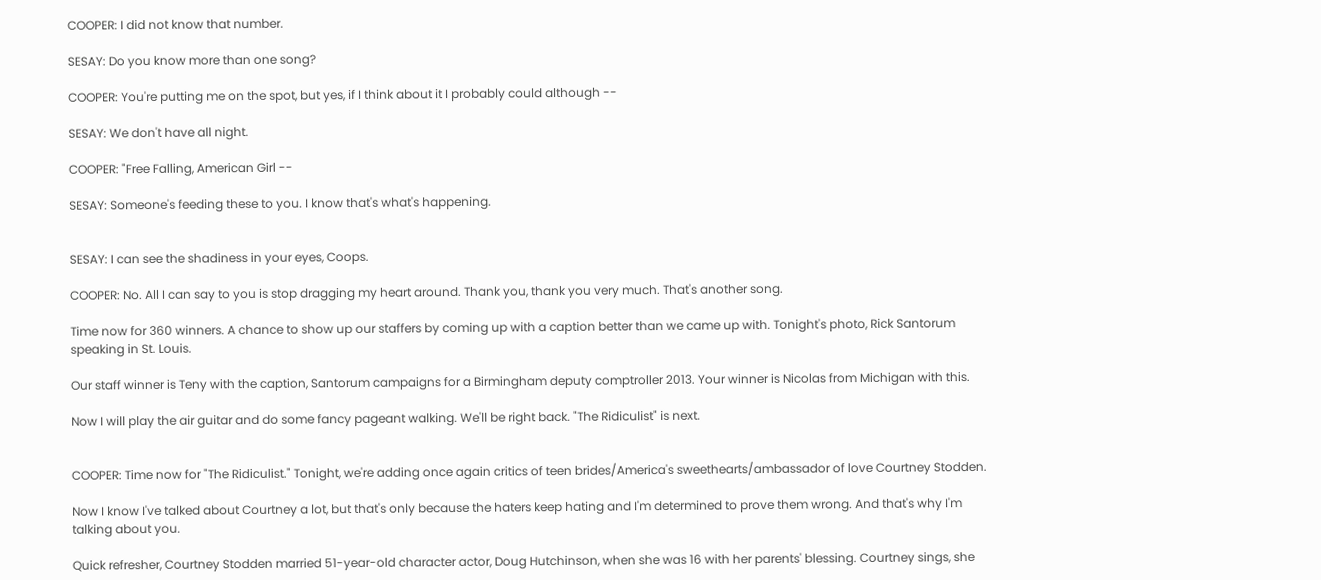COOPER: I did not know that number.

SESAY: Do you know more than one song?

COOPER: You're putting me on the spot, but yes, if I think about it I probably could although --

SESAY: We don't have all night.

COOPER: "Free Falling, American Girl --

SESAY: Someone's feeding these to you. I know that's what's happening.


SESAY: I can see the shadiness in your eyes, Coops.

COOPER: No. All I can say to you is stop dragging my heart around. Thank you, thank you very much. That's another song.

Time now for 360 winners. A chance to show up our staffers by coming up with a caption better than we came up with. Tonight's photo, Rick Santorum speaking in St. Louis.

Our staff winner is Teny with the caption, Santorum campaigns for a Birmingham deputy comptroller 2013. Your winner is Nicolas from Michigan with this.

Now I will play the air guitar and do some fancy pageant walking. We'll be right back. "The Ridiculist" is next.


COOPER: Time now for "The Ridiculist." Tonight, we're adding once again critics of teen brides/America's sweethearts/ambassador of love Courtney Stodden.

Now I know I've talked about Courtney a lot, but that's only because the haters keep hating and I'm determined to prove them wrong. And that's why I'm talking about you.

Quick refresher, Courtney Stodden married 51-year-old character actor, Doug Hutchinson, when she was 16 with her parents' blessing. Courtney sings, she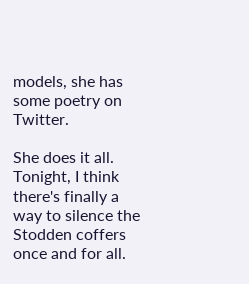models, she has some poetry on Twitter.

She does it all. Tonight, I think there's finally a way to silence the Stodden coffers once and for all.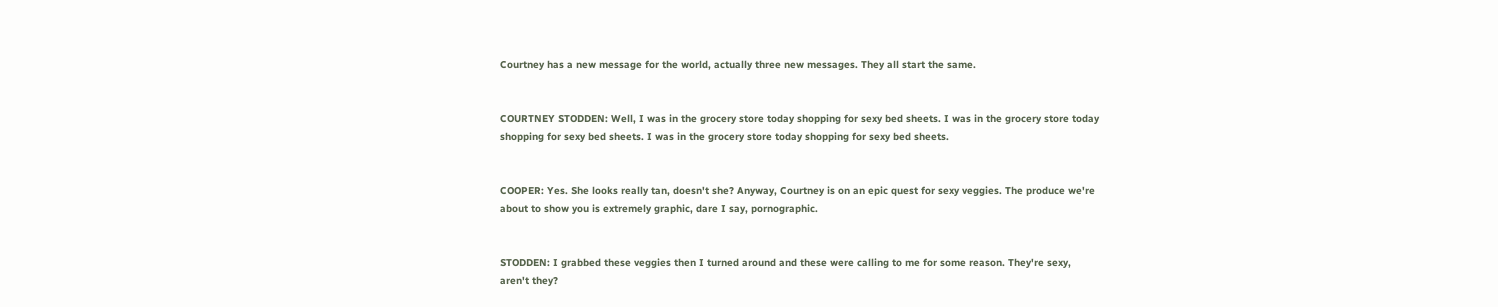Courtney has a new message for the world, actually three new messages. They all start the same.


COURTNEY STODDEN: Well, I was in the grocery store today shopping for sexy bed sheets. I was in the grocery store today shopping for sexy bed sheets. I was in the grocery store today shopping for sexy bed sheets.


COOPER: Yes. She looks really tan, doesn't she? Anyway, Courtney is on an epic quest for sexy veggies. The produce we're about to show you is extremely graphic, dare I say, pornographic.


STODDEN: I grabbed these veggies then I turned around and these were calling to me for some reason. They're sexy, aren't they?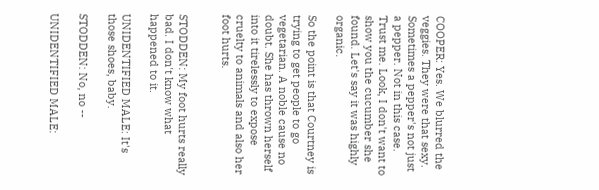COOPER: Yes. We blurred the veggies. They were that sexy. Sometimes a pepper's not just a pepper. Not in this case. Trust me. Look, I don't want to show you the cucumber she found. Let's say it was highly organic.

So the point is that Courtney is trying to get people to go vegetarian. A noble cause no doubt. She has thrown herself into it tirelessly to expose cruelty to animals and also her foot hurts.


STODDEN: My foot hurts really bad. I don't know what happened to it.

UNIDENTIFIED MALE: It's those shoes, baby.

STODDEN: No, no --

UNIDENTIFIED MALE: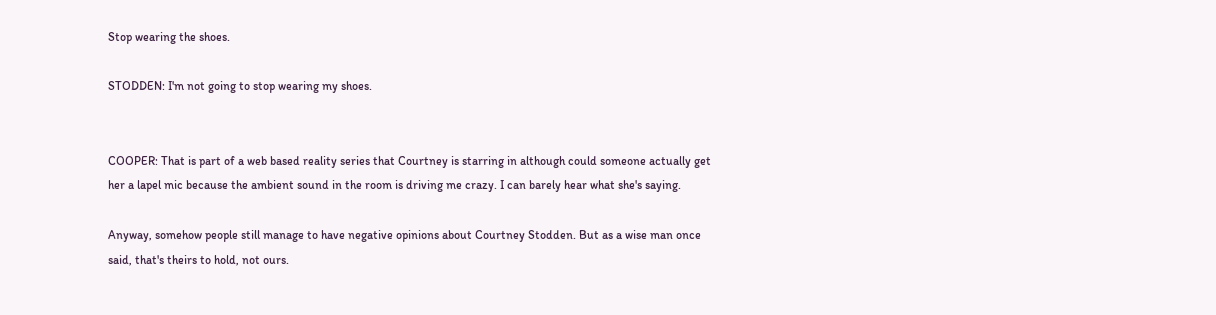Stop wearing the shoes.

STODDEN: I'm not going to stop wearing my shoes.


COOPER: That is part of a web based reality series that Courtney is starring in although could someone actually get her a lapel mic because the ambient sound in the room is driving me crazy. I can barely hear what she's saying.

Anyway, somehow people still manage to have negative opinions about Courtney Stodden. But as a wise man once said, that's theirs to hold, not ours.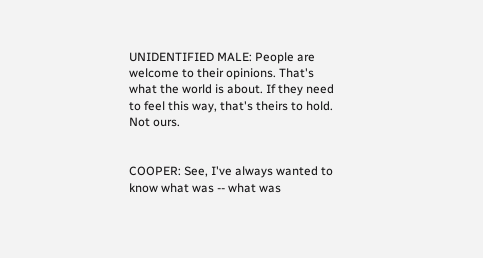UNIDENTIFIED MALE: People are welcome to their opinions. That's what the world is about. If they need to feel this way, that's theirs to hold. Not ours.


COOPER: See, I've always wanted to know what was -- what was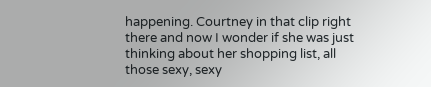happening. Courtney in that clip right there and now I wonder if she was just thinking about her shopping list, all those sexy, sexy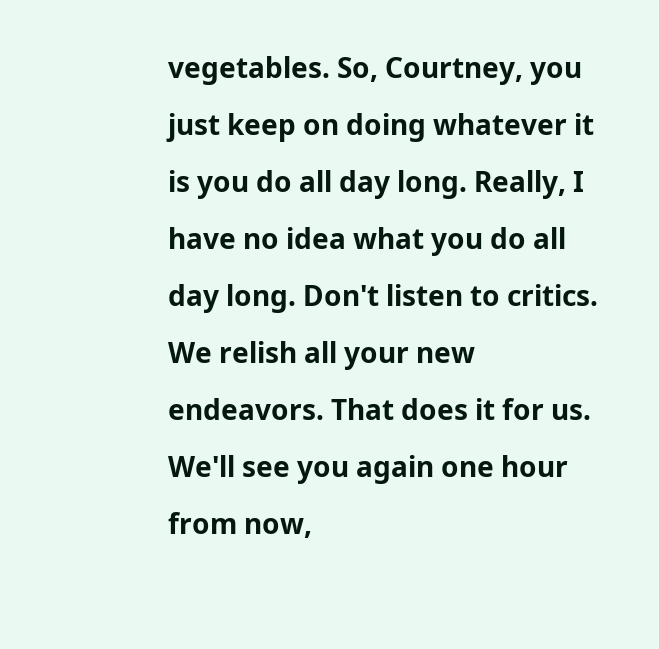vegetables. So, Courtney, you just keep on doing whatever it is you do all day long. Really, I have no idea what you do all day long. Don't listen to critics. We relish all your new endeavors. That does it for us. We'll see you again one hour from now,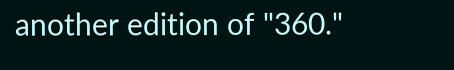another edition of "360."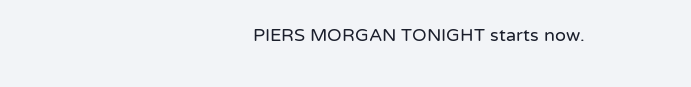PIERS MORGAN TONIGHT starts now.